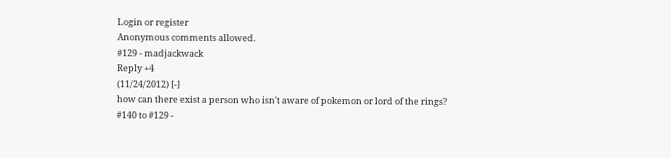Login or register
Anonymous comments allowed.
#129 - madjackwack
Reply +4
(11/24/2012) [-]
how can there exist a person who isn't aware of pokemon or lord of the rings?
#140 to #129 -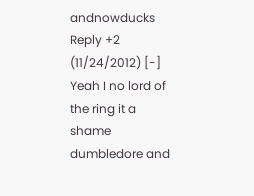andnowducks
Reply +2
(11/24/2012) [-]
Yeah I no lord of the ring it a shame dumbledore and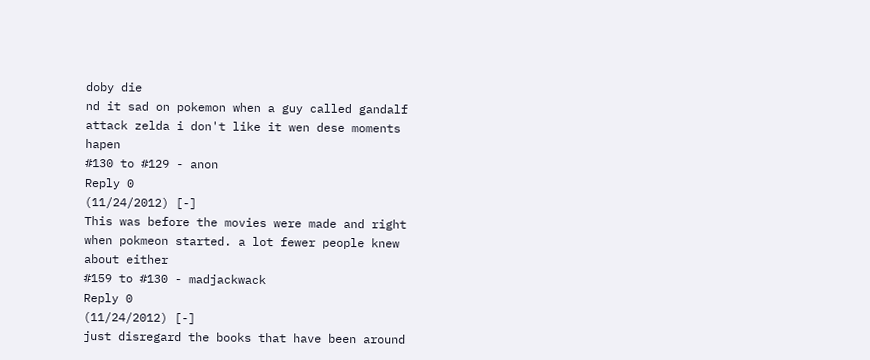doby die
nd it sad on pokemon when a guy called gandalf attack zelda i don't like it wen dese moments hapen
#130 to #129 - anon
Reply 0
(11/24/2012) [-]
This was before the movies were made and right when pokmeon started. a lot fewer people knew about either
#159 to #130 - madjackwack
Reply 0
(11/24/2012) [-]
just disregard the books that have been around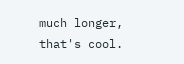much longer, that's cool.